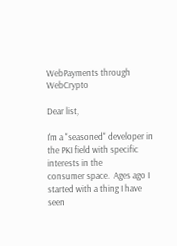WebPayments through WebCrypto

Dear list,

I'm a "seasoned" developer in the PKI field with specific interests in the
consumer space.  Ages ago I started with a thing I have seen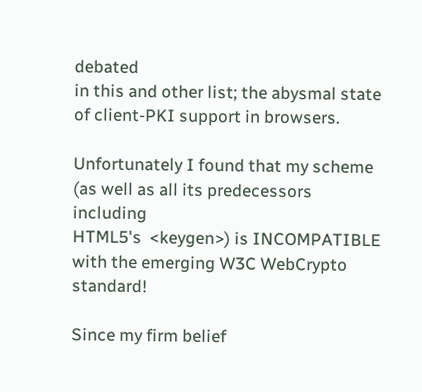debated
in this and other list; the abysmal state of client-PKI support in browsers.

Unfortunately I found that my scheme (as well as all its predecessors including
HTML5's  <keygen>) is INCOMPATIBLE with the emerging W3C WebCrypto standard!

Since my firm belief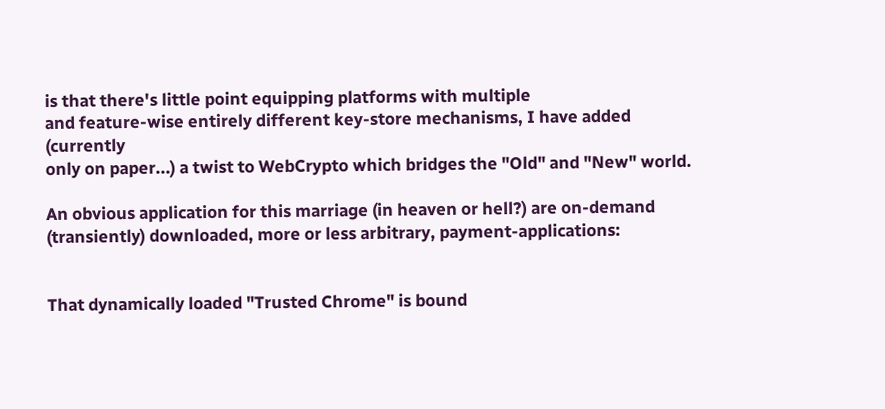is that there's little point equipping platforms with multiple
and feature-wise entirely different key-store mechanisms, I have added  (currently
only on paper...) a twist to WebCrypto which bridges the "Old" and "New" world.

An obvious application for this marriage (in heaven or hell?) are on-demand
(transiently) downloaded, more or less arbitrary, payment-applications:


That dynamically loaded "Trusted Chrome" is bound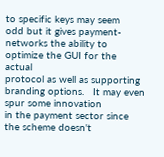to specific keys may seem
odd but it gives payment-networks the ability to optimize the GUI for the actual
protocol as well as supporting branding options.   It may even spur some innovation
in the payment sector since the scheme doesn't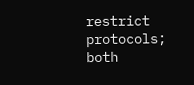restrict protocols; both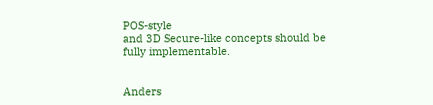POS-style
and 3D Secure-like concepts should be fully implementable.


Anders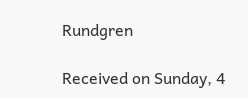Rundgren

Received on Sunday, 4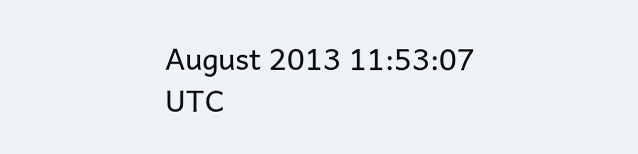August 2013 11:53:07 UTC